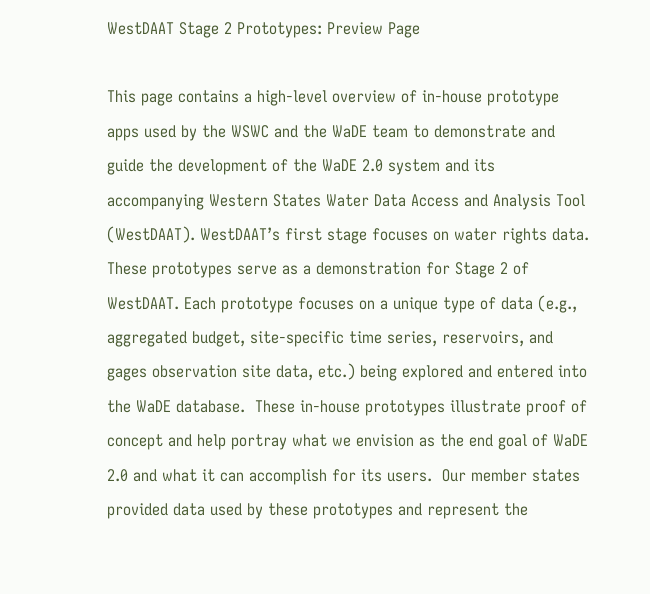WestDAAT Stage 2 Prototypes: Preview Page

This page contains a high-level overview of in-house prototype apps used by the WSWC and the WaDE team to demonstrate and guide the development of the WaDE 2.0 system and its accompanying Western States Water Data Access and Analysis Tool (WestDAAT). WestDAAT’s first stage focuses on water rights data. These prototypes serve as a demonstration for Stage 2 of WestDAAT. Each prototype focuses on a unique type of data (e.g., aggregated budget, site-specific time series, reservoirs, and gages observation site data, etc.) being explored and entered into the WaDE database.  These in-house prototypes illustrate proof of concept and help portray what we envision as the end goal of WaDE 2.0 and what it can accomplish for its users.  Our member states provided data used by these prototypes and represent the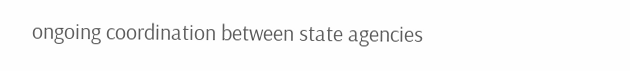ongoing coordination between state agencies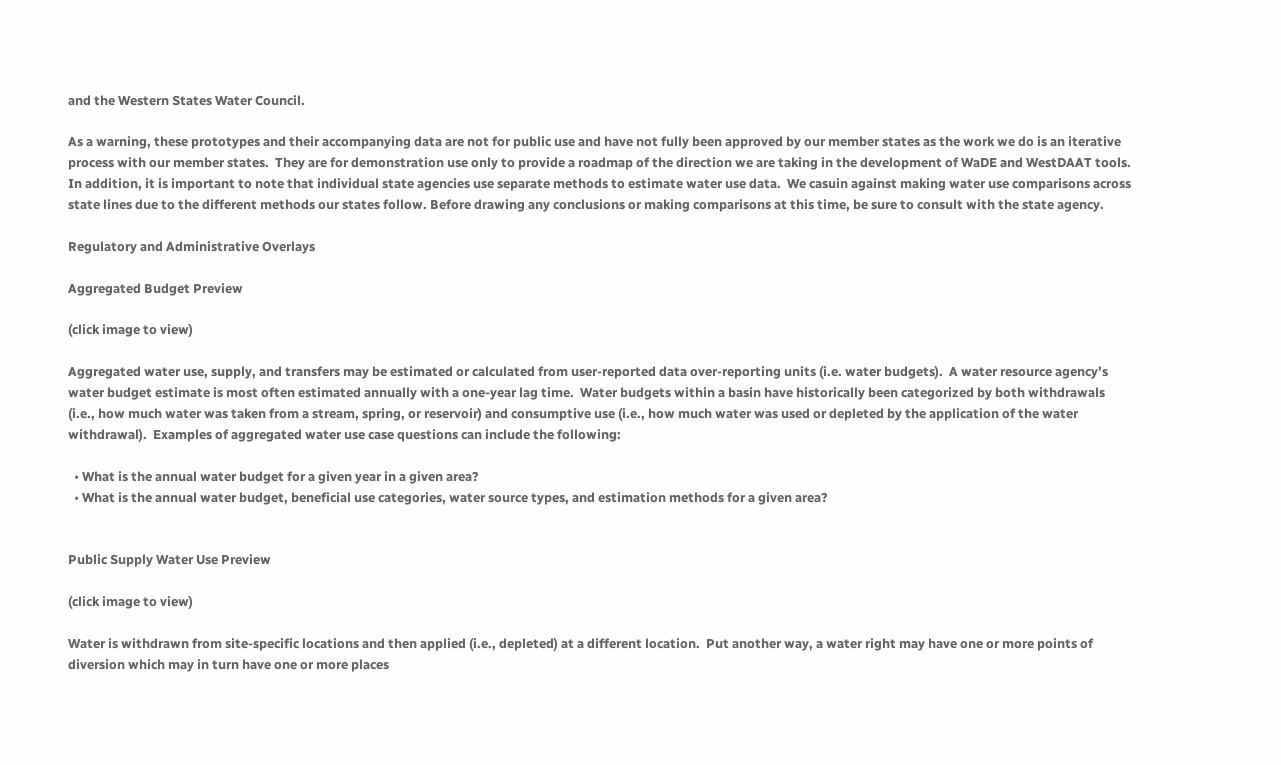and the Western States Water Council.

As a warning, these prototypes and their accompanying data are not for public use and have not fully been approved by our member states as the work we do is an iterative process with our member states.  They are for demonstration use only to provide a roadmap of the direction we are taking in the development of WaDE and WestDAAT tools.  In addition, it is important to note that individual state agencies use separate methods to estimate water use data.  We casuin against making water use comparisons across state lines due to the different methods our states follow. Before drawing any conclusions or making comparisons at this time, be sure to consult with the state agency.

Regulatory and Administrative Overlays

Aggregated Budget Preview

(click image to view)

Aggregated water use, supply, and transfers may be estimated or calculated from user-reported data over-reporting units (i.e. water budgets).  A water resource agency’s water budget estimate is most often estimated annually with a one-year lag time.  Water budgets within a basin have historically been categorized by both withdrawals (i.e., how much water was taken from a stream, spring, or reservoir) and consumptive use (i.e., how much water was used or depleted by the application of the water withdrawal).  Examples of aggregated water use case questions can include the following:

  • What is the annual water budget for a given year in a given area?
  • What is the annual water budget, beneficial use categories, water source types, and estimation methods for a given area?


Public Supply Water Use Preview

(click image to view)

Water is withdrawn from site-specific locations and then applied (i.e., depleted) at a different location.  Put another way, a water right may have one or more points of diversion which may in turn have one or more places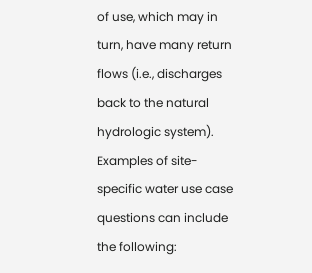of use, which may in turn, have many return flows (i.e., discharges back to the natural hydrologic system).  Examples of site-specific water use case questions can include the following: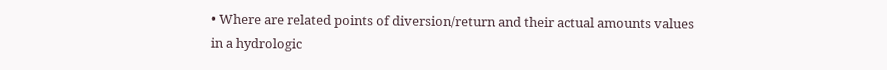• Where are related points of diversion/return and their actual amounts values in a hydrologic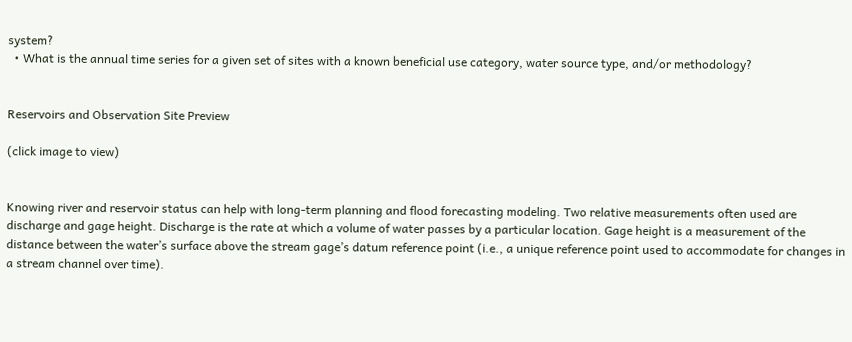system?
  • What is the annual time series for a given set of sites with a known beneficial use category, water source type, and/or methodology?


Reservoirs and Observation Site Preview

(click image to view)


Knowing river and reservoir status can help with long-term planning and flood forecasting modeling. Two relative measurements often used are discharge and gage height. Discharge is the rate at which a volume of water passes by a particular location. Gage height is a measurement of the distance between the water’s surface above the stream gage’s datum reference point (i.e., a unique reference point used to accommodate for changes in a stream channel over time).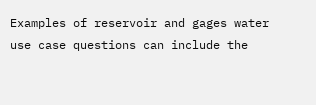Examples of reservoir and gages water use case questions can include the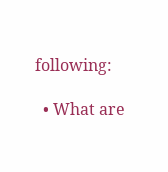following:

  • What are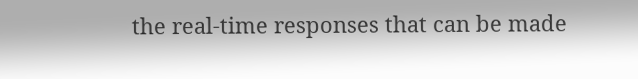the real-time responses that can be made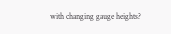with changing gauge heights?